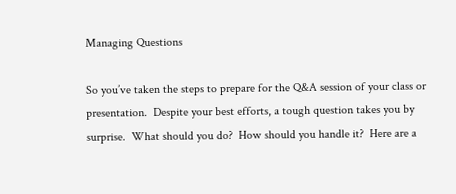Managing Questions

So you’ve taken the steps to prepare for the Q&A session of your class or presentation.  Despite your best efforts, a tough question takes you by surprise.  What should you do?  How should you handle it?  Here are a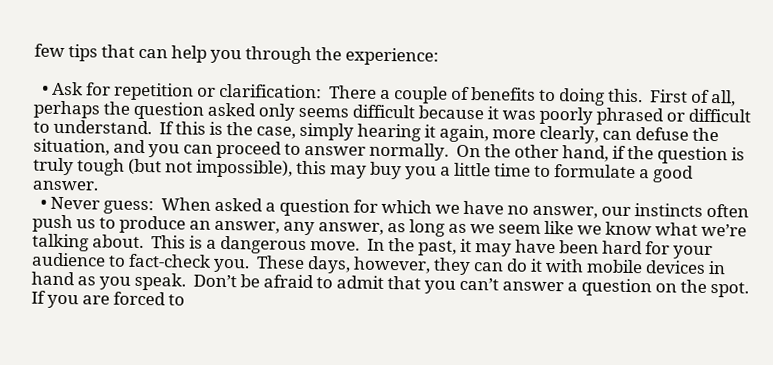few tips that can help you through the experience:

  • Ask for repetition or clarification:  There a couple of benefits to doing this.  First of all, perhaps the question asked only seems difficult because it was poorly phrased or difficult to understand.  If this is the case, simply hearing it again, more clearly, can defuse the situation, and you can proceed to answer normally.  On the other hand, if the question is truly tough (but not impossible), this may buy you a little time to formulate a good answer.
  • Never guess:  When asked a question for which we have no answer, our instincts often push us to produce an answer, any answer, as long as we seem like we know what we’re talking about.  This is a dangerous move.  In the past, it may have been hard for your audience to fact-check you.  These days, however, they can do it with mobile devices in hand as you speak.  Don’t be afraid to admit that you can’t answer a question on the spot.  If you are forced to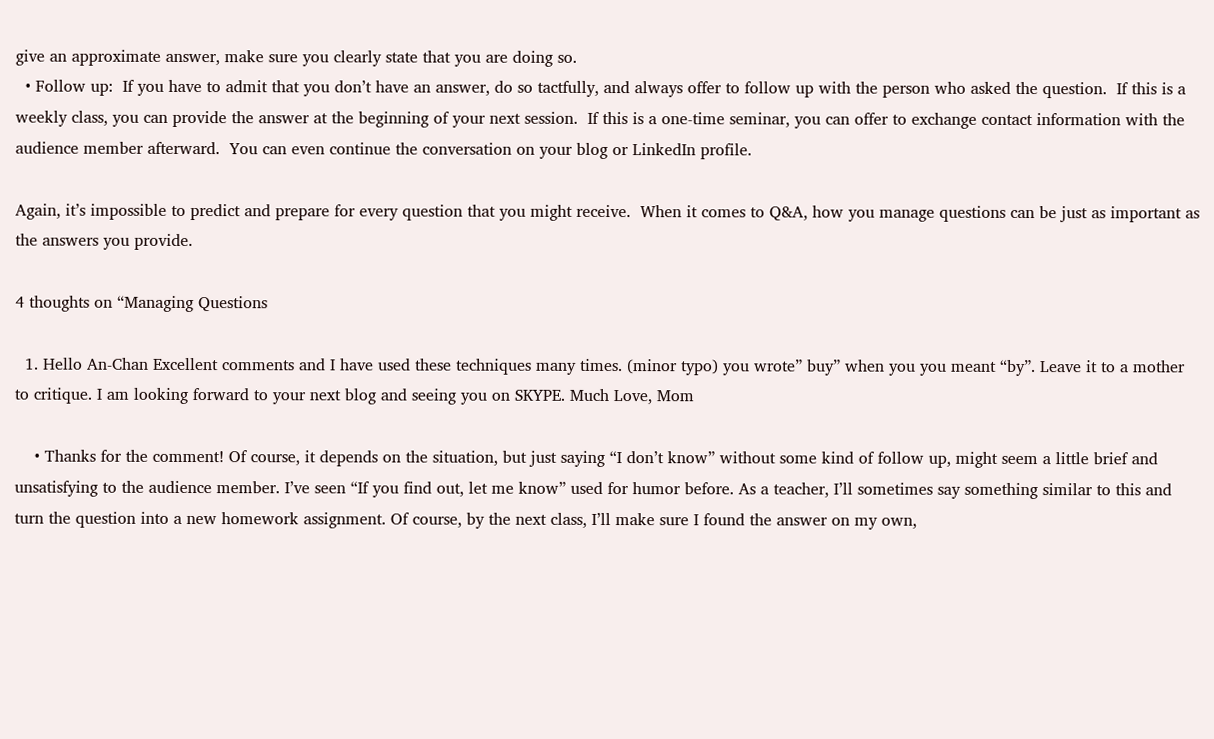give an approximate answer, make sure you clearly state that you are doing so.
  • Follow up:  If you have to admit that you don’t have an answer, do so tactfully, and always offer to follow up with the person who asked the question.  If this is a weekly class, you can provide the answer at the beginning of your next session.  If this is a one-time seminar, you can offer to exchange contact information with the audience member afterward.  You can even continue the conversation on your blog or LinkedIn profile.

Again, it’s impossible to predict and prepare for every question that you might receive.  When it comes to Q&A, how you manage questions can be just as important as the answers you provide.

4 thoughts on “Managing Questions

  1. Hello An-Chan Excellent comments and I have used these techniques many times. (minor typo) you wrote” buy” when you you meant “by”. Leave it to a mother to critique. I am looking forward to your next blog and seeing you on SKYPE. Much Love, Mom

    • Thanks for the comment! Of course, it depends on the situation, but just saying “I don’t know” without some kind of follow up, might seem a little brief and unsatisfying to the audience member. I’ve seen “If you find out, let me know” used for humor before. As a teacher, I’ll sometimes say something similar to this and turn the question into a new homework assignment. Of course, by the next class, I’ll make sure I found the answer on my own,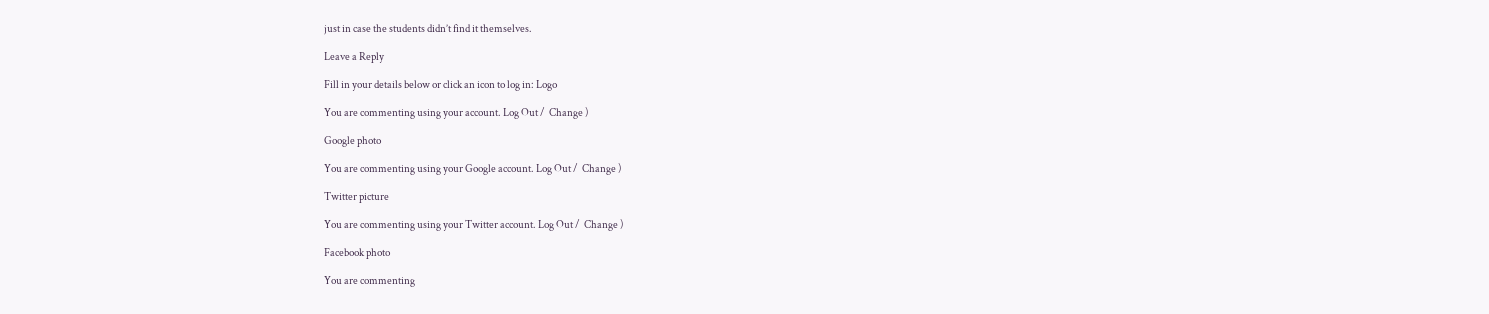just in case the students didn’t find it themselves.

Leave a Reply

Fill in your details below or click an icon to log in: Logo

You are commenting using your account. Log Out /  Change )

Google photo

You are commenting using your Google account. Log Out /  Change )

Twitter picture

You are commenting using your Twitter account. Log Out /  Change )

Facebook photo

You are commenting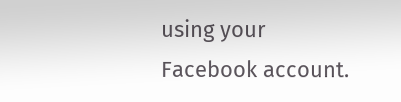using your Facebook account.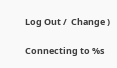Log Out /  Change )

Connecting to %s